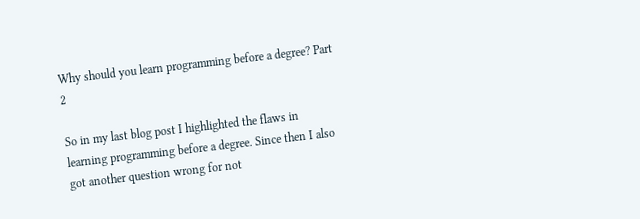Why should you learn programming before a degree? Part 2

So in my last blog post I highlighted the flaws in learning programming before a degree. Since then I also got another question wrong for not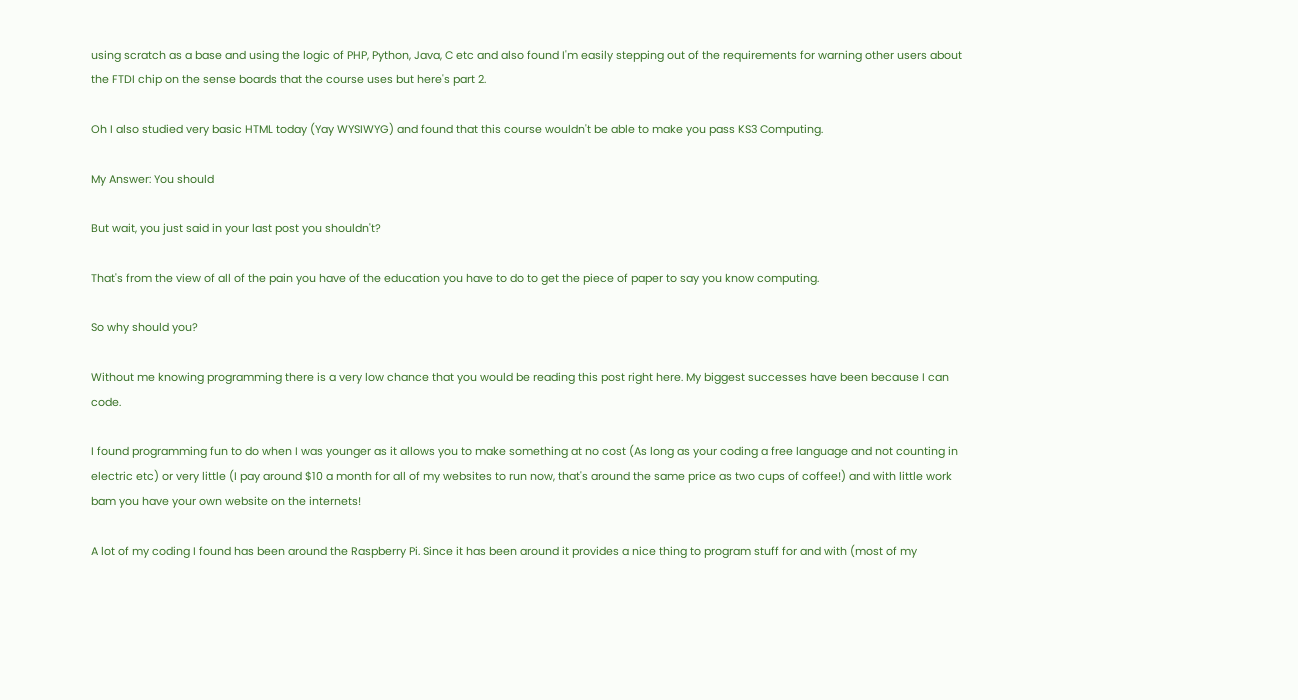using scratch as a base and using the logic of PHP, Python, Java, C etc and also found I'm easily stepping out of the requirements for warning other users about the FTDI chip on the sense boards that the course uses but here's part 2.

Oh I also studied very basic HTML today (Yay WYSIWYG) and found that this course wouldn't be able to make you pass KS3 Computing.

My Answer: You should

But wait, you just said in your last post you shouldn't?

That's from the view of all of the pain you have of the education you have to do to get the piece of paper to say you know computing.

So why should you?

Without me knowing programming there is a very low chance that you would be reading this post right here. My biggest successes have been because I can code.

I found programming fun to do when I was younger as it allows you to make something at no cost (As long as your coding a free language and not counting in electric etc) or very little (I pay around $10 a month for all of my websites to run now, that's around the same price as two cups of coffee!) and with little work bam you have your own website on the internets!

A lot of my coding I found has been around the Raspberry Pi. Since it has been around it provides a nice thing to program stuff for and with (most of my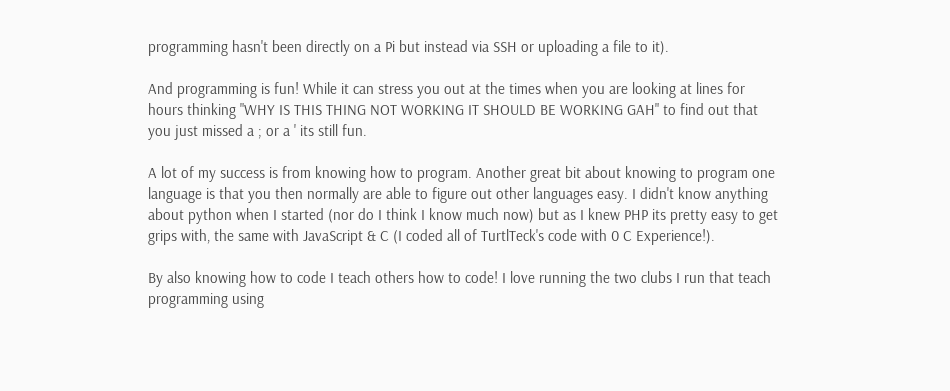programming hasn't been directly on a Pi but instead via SSH or uploading a file to it).

And programming is fun! While it can stress you out at the times when you are looking at lines for hours thinking "WHY IS THIS THING NOT WORKING IT SHOULD BE WORKING GAH" to find out that you just missed a ; or a ' its still fun.

A lot of my success is from knowing how to program. Another great bit about knowing to program one language is that you then normally are able to figure out other languages easy. I didn't know anything about python when I started (nor do I think I know much now) but as I knew PHP its pretty easy to get grips with, the same with JavaScript & C (I coded all of TurtlTeck's code with 0 C Experience!).

By also knowing how to code I teach others how to code! I love running the two clubs I run that teach programming using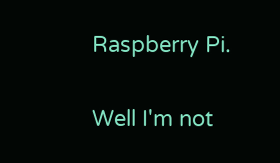Raspberry Pi.

Well I'm not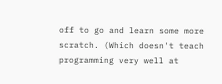off to go and learn some more scratch. (Which doesn't teach programming very well at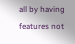all by having features not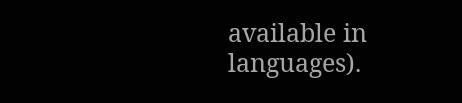available in languages).